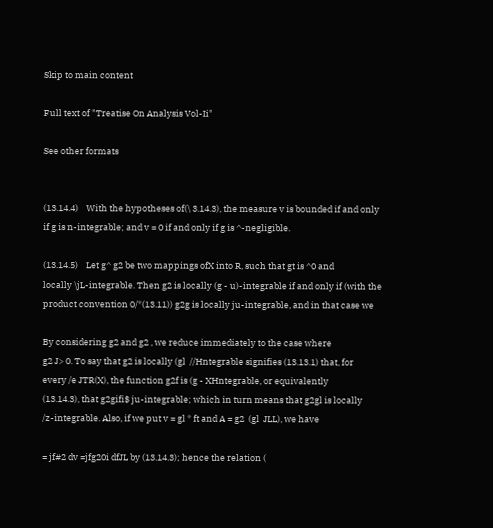Skip to main content

Full text of "Treatise On Analysis Vol-Ii"

See other formats


(13.14.4)    With the hypotheses of(\ 3.14.3), the measure v is bounded if and only
if g is n-integrable; and v = 0 if and only if g is ^-negligible.

(13.14.5)    Let g^ g2 be two mappings ofX into R, such that gt is ^0 and
locally \jL-integrable. Then g2 is locally (g - u)-integrable if and only if (with the
product convention 0/*(13.11)) g2g is locally ju-integrable, and in that case we

By considering g2 and g2 , we reduce immediately to the case where
g2 J> 0. To say that g2 is locally (gl  //Hntegrable signifies (13.13.1) that, for
every /e JTR(X), the function g2f is (g - XHntegrable, or equivalently
(13.14.3), that g2gifi$ ju-integrable; which in turn means that g2gl is locally
/z-integrable. Also, if we put v = gl * ft and A = g2  (gl  JLL), we have

= jf#2 dv =jfg20i dfJL by (13.14.3); hence the relation (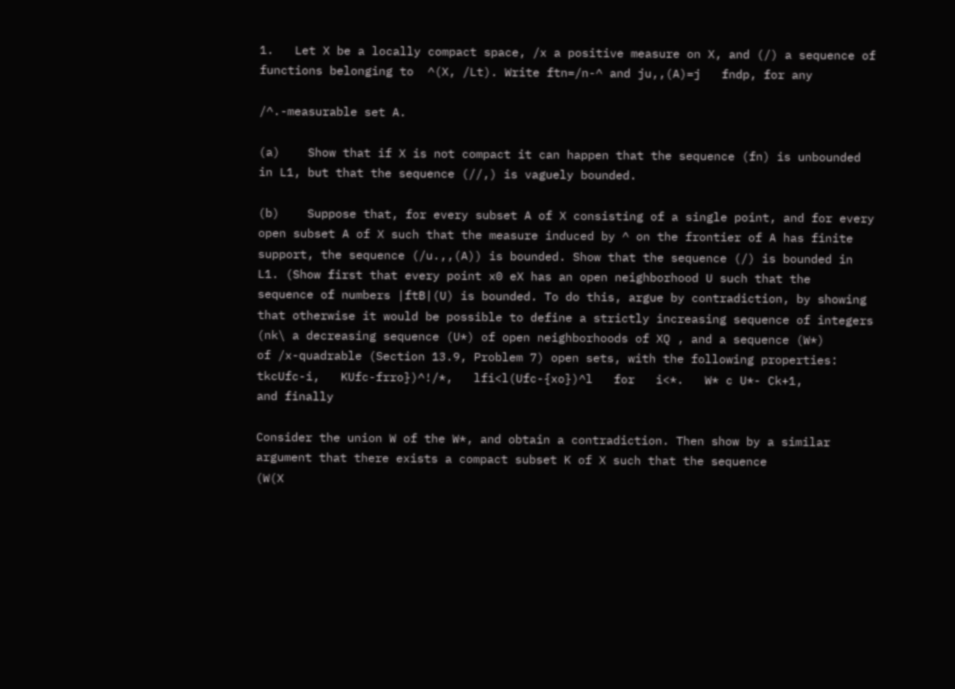1.   Let X be a locally compact space, /x a positive measure on X, and (/) a sequence of
functions belonging to  ^(X, /Lt). Write ftn=/n-^ and ju,,(A)=j   fndp, for any

/^.-measurable set A.

(a)    Show that if X is not compact it can happen that the sequence (fn) is unbounded
in L1, but that the sequence (//,) is vaguely bounded.

(b)    Suppose that, for every subset A of X consisting of a single point, and for every
open subset A of X such that the measure induced by ^ on the frontier of A has finite
support, the sequence (/u.,,(A)) is bounded. Show that the sequence (/) is bounded in
L1. (Show first that every point x0 eX has an open neighborhood U such that the
sequence of numbers |ftB|(U) is bounded. To do this, argue by contradiction, by showing
that otherwise it would be possible to define a strictly increasing sequence of integers
(nk\ a decreasing sequence (U*) of open neighborhoods of XQ , and a sequence (W*)
of /x-quadrable (Section 13.9, Problem 7) open sets, with the following properties:
tkcUfc-i,   KUfc-frro})^!/*,   lfi<l(Ufc-{xo})^l   for   i<*.   W* c U*- Ck+1,
and finally

Consider the union W of the W*, and obtain a contradiction. Then show by a similar
argument that there exists a compact subset K of X such that the sequence
(W(X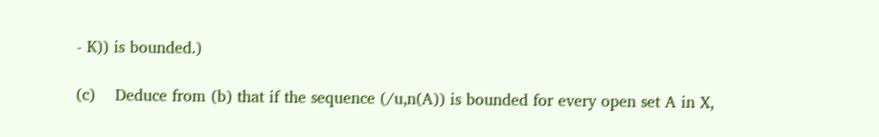- K)) is bounded.)

(c)    Deduce from (b) that if the sequence (/u,n(A)) is bounded for every open set A in X,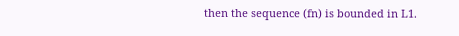then the sequence (fn) is bounded in L1.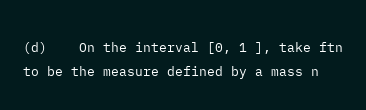(d)    On the interval [0, 1 ], take ftn to be the measure defined by a mass n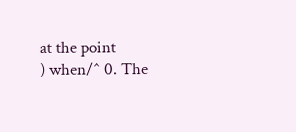at the point
) when/^ 0. The